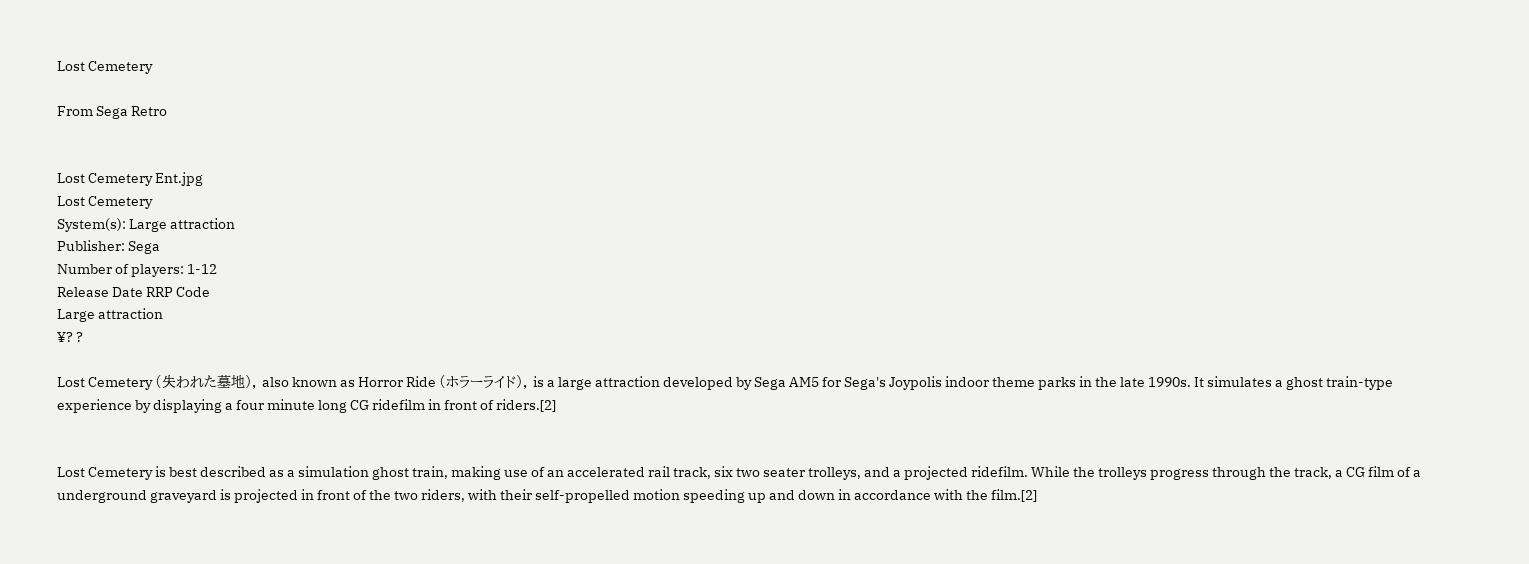Lost Cemetery

From Sega Retro


Lost Cemetery Ent.jpg
Lost Cemetery
System(s): Large attraction
Publisher: Sega
Number of players: 1-12
Release Date RRP Code
Large attraction
¥? ?

Lost Cemetery (失われた墓地), also known as Horror Ride (ホラーライド), is a large attraction developed by Sega AM5 for Sega's Joypolis indoor theme parks in the late 1990s. It simulates a ghost train-type experience by displaying a four minute long CG ridefilm in front of riders.[2]


Lost Cemetery is best described as a simulation ghost train, making use of an accelerated rail track, six two seater trolleys, and a projected ridefilm. While the trolleys progress through the track, a CG film of a underground graveyard is projected in front of the two riders, with their self-propelled motion speeding up and down in accordance with the film.[2]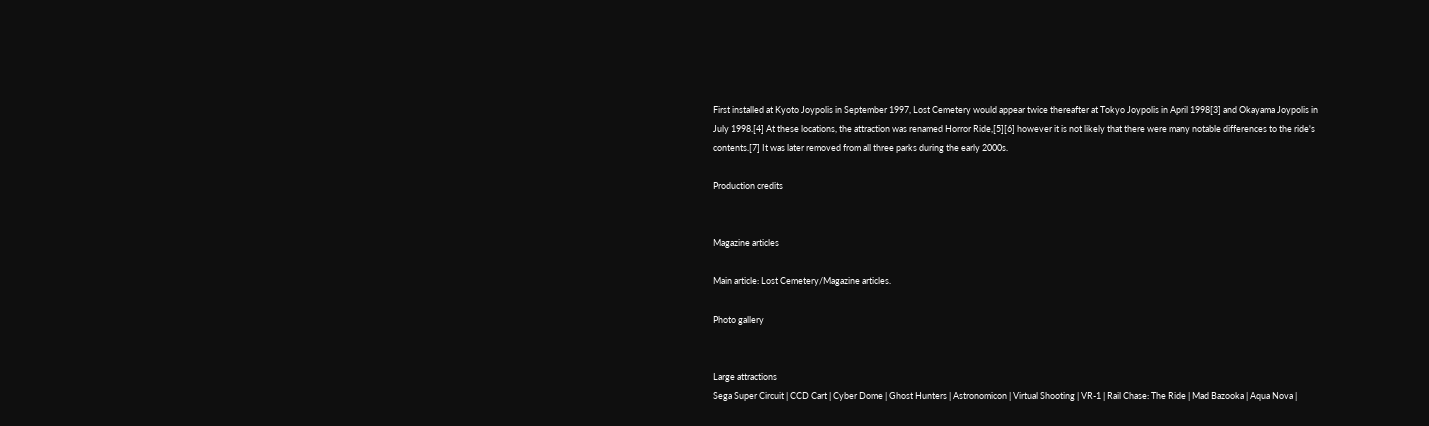First installed at Kyoto Joypolis in September 1997, Lost Cemetery would appear twice thereafter at Tokyo Joypolis in April 1998[3] and Okayama Joypolis in July 1998.[4] At these locations, the attraction was renamed Horror Ride,[5][6] however it is not likely that there were many notable differences to the ride's contents.[7] It was later removed from all three parks during the early 2000s.

Production credits


Magazine articles

Main article: Lost Cemetery/Magazine articles.

Photo gallery


Large attractions
Sega Super Circuit | CCD Cart | Cyber Dome | Ghost Hunters | Astronomicon | Virtual Shooting | VR-1 | Rail Chase: The Ride | Mad Bazooka | Aqua Nova |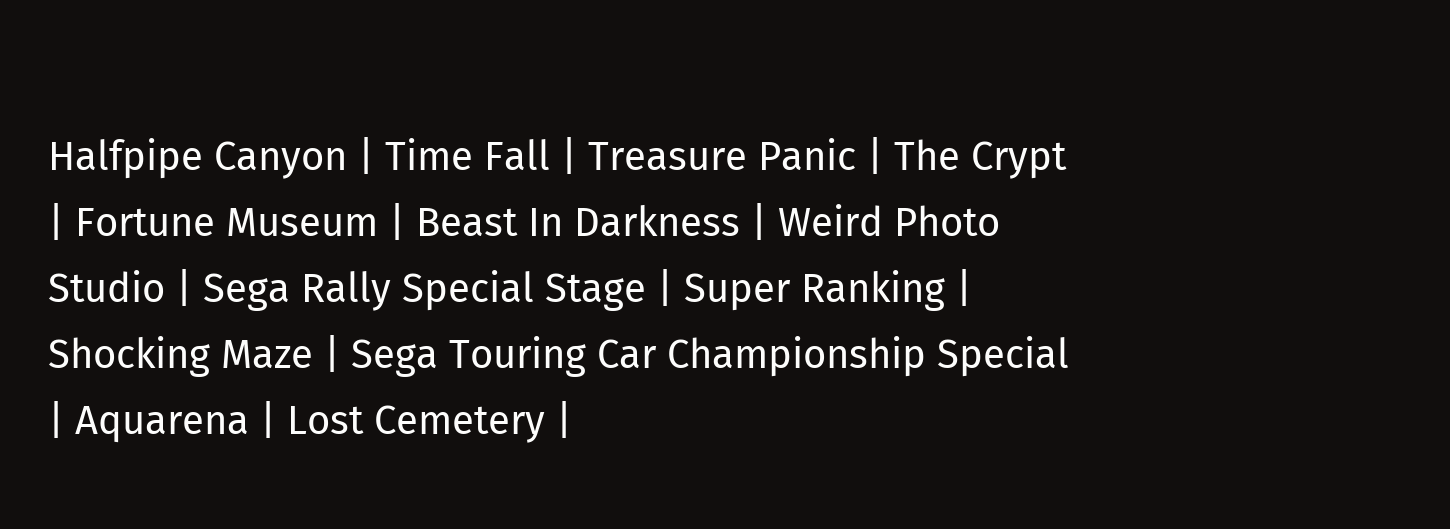Halfpipe Canyon | Time Fall | Treasure Panic | The Crypt | Fortune Museum | Beast In Darkness | Weird Photo Studio | Sega Rally Special Stage | Super Ranking | Shocking Maze | Sega Touring Car Championship Special | Aquarena | Lost Cemetery |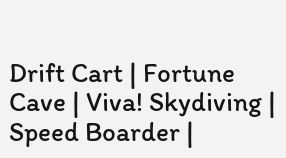Drift Cart | Fortune Cave | Viva! Skydiving | Speed Boarder |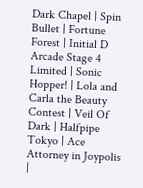Dark Chapel | Spin Bullet | Fortune Forest | Initial D Arcade Stage 4 Limited | Sonic Hopper! | Lola and Carla the Beauty Contest | Veil Of Dark | Halfpipe Tokyo | Ace Attorney in Joypolis |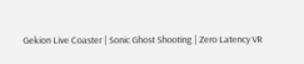Gekion Live Coaster | Sonic Ghost Shooting | Zero Latency VR